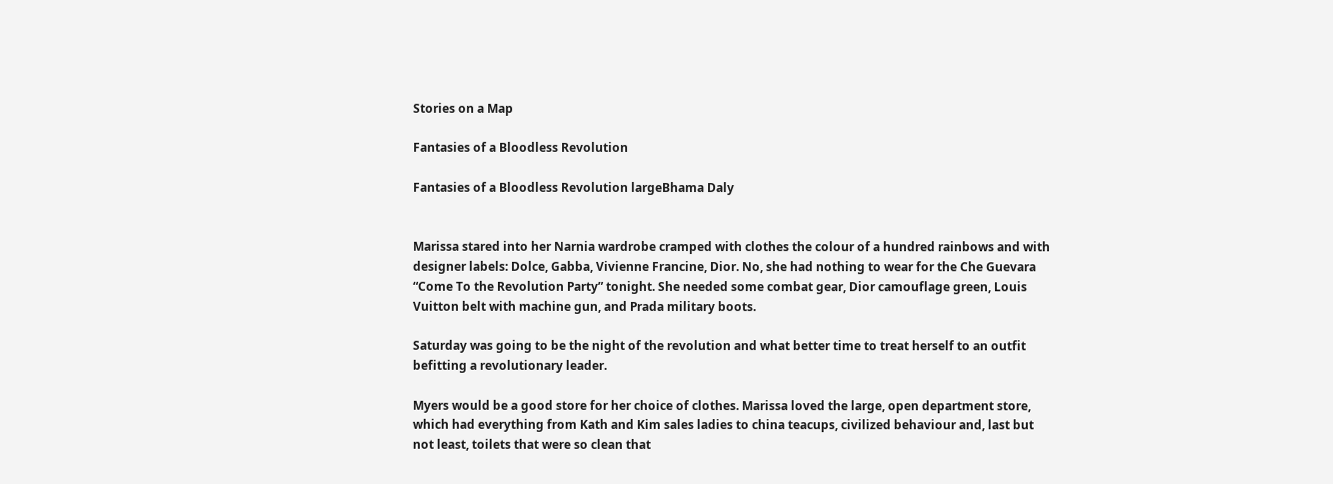Stories on a Map

Fantasies of a Bloodless Revolution

Fantasies of a Bloodless Revolution largeBhama Daly


Marissa stared into her Narnia wardrobe cramped with clothes the colour of a hundred rainbows and with designer labels: Dolce, Gabba, Vivienne Francine, Dior. No, she had nothing to wear for the Che Guevara “Come To the Revolution Party” tonight. She needed some combat gear, Dior camouflage green, Louis Vuitton belt with machine gun, and Prada military boots.

Saturday was going to be the night of the revolution and what better time to treat herself to an outfit befitting a revolutionary leader.

Myers would be a good store for her choice of clothes. Marissa loved the large, open department store, which had everything from Kath and Kim sales ladies to china teacups, civilized behaviour and, last but not least, toilets that were so clean that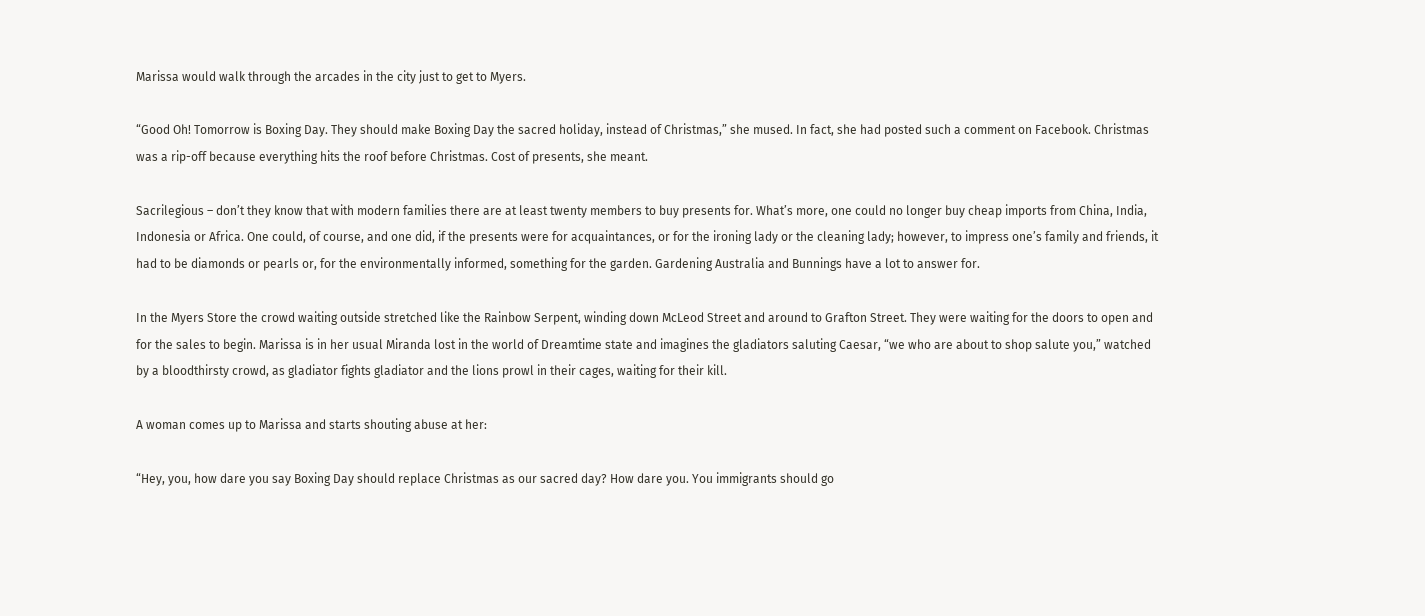Marissa would walk through the arcades in the city just to get to Myers.

“Good Oh! Tomorrow is Boxing Day. They should make Boxing Day the sacred holiday, instead of Christmas,” she mused. In fact, she had posted such a comment on Facebook. Christmas was a rip-off because everything hits the roof before Christmas. Cost of presents, she meant.

Sacrilegious – don’t they know that with modern families there are at least twenty members to buy presents for. What’s more, one could no longer buy cheap imports from China, India, Indonesia or Africa. One could, of course, and one did, if the presents were for acquaintances, or for the ironing lady or the cleaning lady; however, to impress one’s family and friends, it had to be diamonds or pearls or, for the environmentally informed, something for the garden. Gardening Australia and Bunnings have a lot to answer for.

In the Myers Store the crowd waiting outside stretched like the Rainbow Serpent, winding down McLeod Street and around to Grafton Street. They were waiting for the doors to open and for the sales to begin. Marissa is in her usual Miranda lost in the world of Dreamtime state and imagines the gladiators saluting Caesar, “we who are about to shop salute you,” watched by a bloodthirsty crowd, as gladiator fights gladiator and the lions prowl in their cages, waiting for their kill.

A woman comes up to Marissa and starts shouting abuse at her:

“Hey, you, how dare you say Boxing Day should replace Christmas as our sacred day? How dare you. You immigrants should go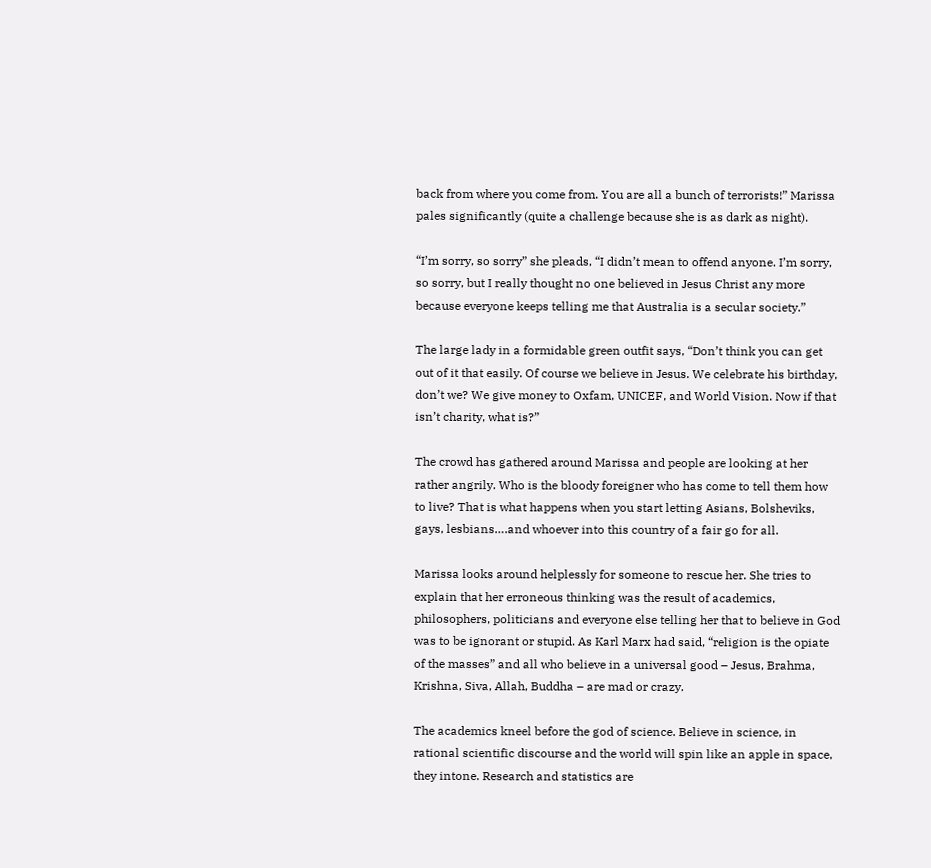back from where you come from. You are all a bunch of terrorists!” Marissa pales significantly (quite a challenge because she is as dark as night).

“I’m sorry, so sorry” she pleads, “I didn’t mean to offend anyone. I’m sorry, so sorry, but I really thought no one believed in Jesus Christ any more because everyone keeps telling me that Australia is a secular society.”

The large lady in a formidable green outfit says, “Don’t think you can get out of it that easily. Of course we believe in Jesus. We celebrate his birthday, don’t we? We give money to Oxfam, UNICEF, and World Vision. Now if that isn’t charity, what is?”

The crowd has gathered around Marissa and people are looking at her rather angrily. Who is the bloody foreigner who has come to tell them how to live? That is what happens when you start letting Asians, Bolsheviks, gays, lesbians….and whoever into this country of a fair go for all.

Marissa looks around helplessly for someone to rescue her. She tries to explain that her erroneous thinking was the result of academics, philosophers, politicians and everyone else telling her that to believe in God was to be ignorant or stupid. As Karl Marx had said, “religion is the opiate of the masses” and all who believe in a universal good – Jesus, Brahma, Krishna, Siva, Allah, Buddha – are mad or crazy.

The academics kneel before the god of science. Believe in science, in rational scientific discourse and the world will spin like an apple in space, they intone. Research and statistics are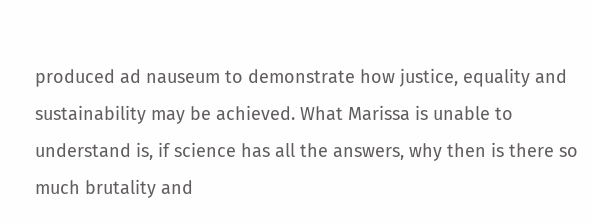produced ad nauseum to demonstrate how justice, equality and sustainability may be achieved. What Marissa is unable to understand is, if science has all the answers, why then is there so much brutality and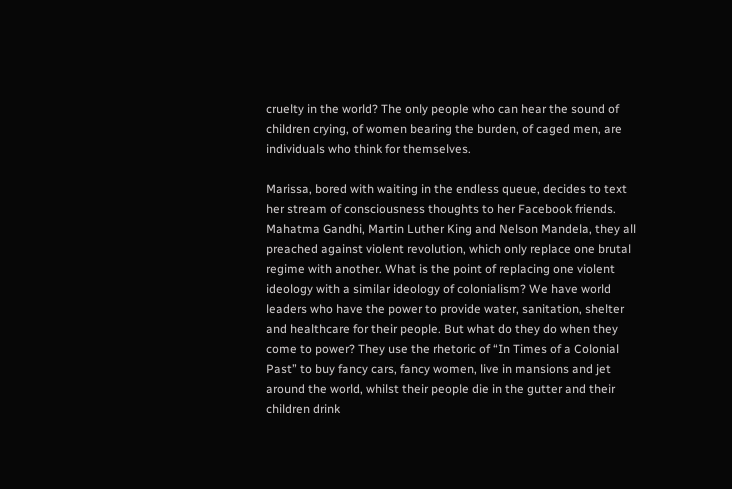cruelty in the world? The only people who can hear the sound of children crying, of women bearing the burden, of caged men, are individuals who think for themselves.

Marissa, bored with waiting in the endless queue, decides to text her stream of consciousness thoughts to her Facebook friends. Mahatma Gandhi, Martin Luther King and Nelson Mandela, they all preached against violent revolution, which only replace one brutal regime with another. What is the point of replacing one violent ideology with a similar ideology of colonialism? We have world leaders who have the power to provide water, sanitation, shelter and healthcare for their people. But what do they do when they come to power? They use the rhetoric of “In Times of a Colonial Past” to buy fancy cars, fancy women, live in mansions and jet around the world, whilst their people die in the gutter and their children drink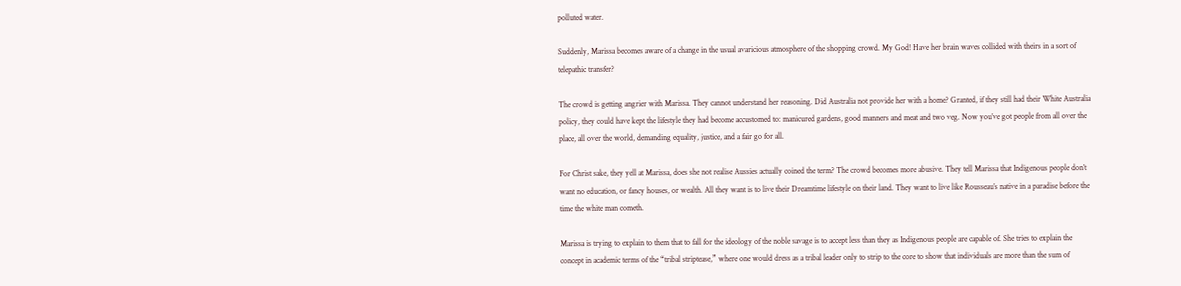polluted water.

Suddenly, Marissa becomes aware of a change in the usual avaricious atmosphere of the shopping crowd. My God! Have her brain waves collided with theirs in a sort of telepathic transfer?

The crowd is getting angrier with Marissa. They cannot understand her reasoning. Did Australia not provide her with a home? Granted, if they still had their White Australia policy, they could have kept the lifestyle they had become accustomed to: manicured gardens, good manners and meat and two veg. Now you’ve got people from all over the place, all over the world, demanding equality, justice, and a fair go for all.

For Christ sake, they yell at Marissa, does she not realise Aussies actually coined the term? The crowd becomes more abusive. They tell Marissa that Indigenous people don’t want no education, or fancy houses, or wealth. All they want is to live their Dreamtime lifestyle on their land. They want to live like Rousseau’s native in a paradise before the time the white man cometh.

Marissa is trying to explain to them that to fall for the ideology of the noble savage is to accept less than they as Indigenous people are capable of. She tries to explain the concept in academic terms of the “tribal striptease,” where one would dress as a tribal leader only to strip to the core to show that individuals are more than the sum of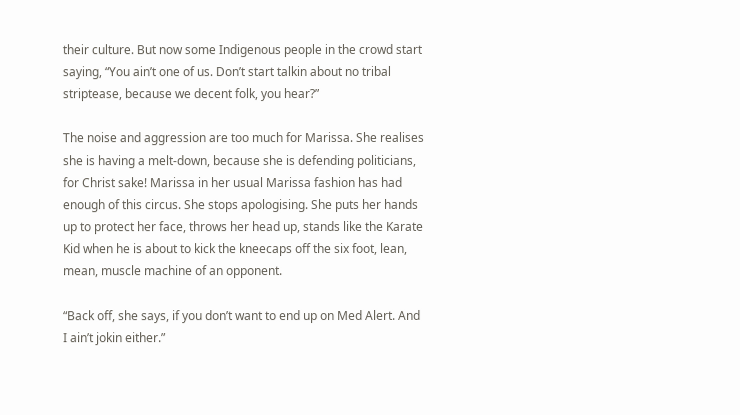their culture. But now some Indigenous people in the crowd start saying, “You ain’t one of us. Don’t start talkin about no tribal striptease, because we decent folk, you hear?”

The noise and aggression are too much for Marissa. She realises she is having a melt-down, because she is defending politicians, for Christ sake! Marissa in her usual Marissa fashion has had enough of this circus. She stops apologising. She puts her hands up to protect her face, throws her head up, stands like the Karate Kid when he is about to kick the kneecaps off the six foot, lean, mean, muscle machine of an opponent.

“Back off, she says, if you don’t want to end up on Med Alert. And I ain’t jokin either.”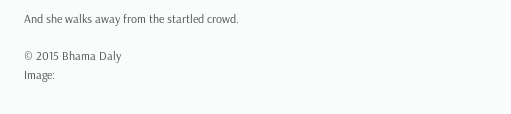And she walks away from the startled crowd.

© 2015 Bhama Daly
Image: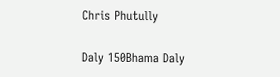Chris Phutully

Daly 150Bhama Daly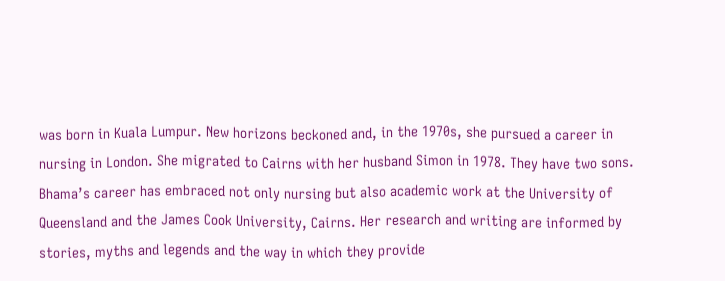was born in Kuala Lumpur. New horizons beckoned and, in the 1970s, she pursued a career in nursing in London. She migrated to Cairns with her husband Simon in 1978. They have two sons. Bhama’s career has embraced not only nursing but also academic work at the University of Queensland and the James Cook University, Cairns. Her research and writing are informed by stories, myths and legends and the way in which they provide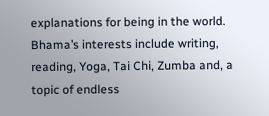explanations for being in the world. Bhama’s interests include writing, reading, Yoga, Tai Chi, Zumba and, a topic of endless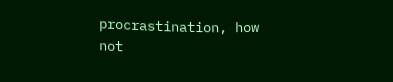procrastination, how not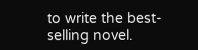to write the best-selling novel.